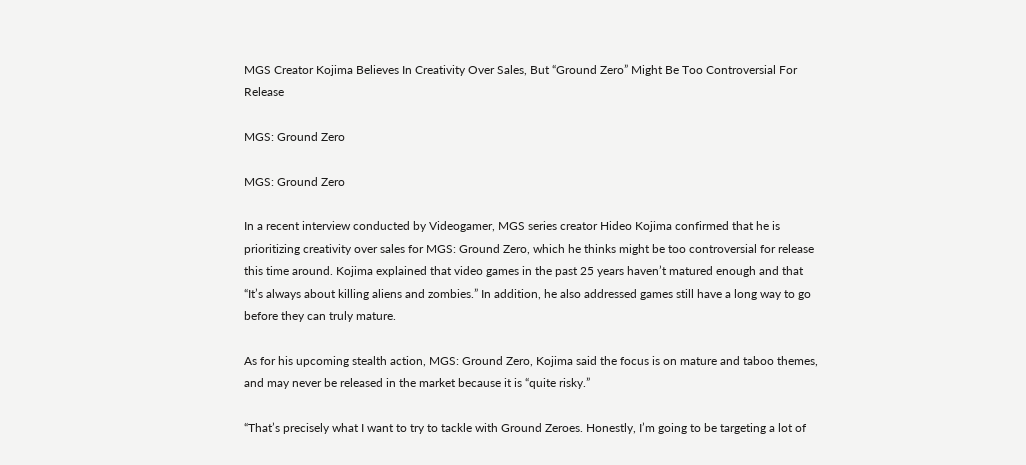MGS Creator Kojima Believes In Creativity Over Sales, But “Ground Zero” Might Be Too Controversial For Release

MGS: Ground Zero

MGS: Ground Zero

In a recent interview conducted by Videogamer, MGS series creator Hideo Kojima confirmed that he is prioritizing creativity over sales for MGS: Ground Zero, which he thinks might be too controversial for release this time around. Kojima explained that video games in the past 25 years haven’t matured enough and that “It’s always about killing aliens and zombies.” In addition, he also addressed games still have a long way to go before they can truly mature.

As for his upcoming stealth action, MGS: Ground Zero, Kojima said the focus is on mature and taboo themes, and may never be released in the market because it is “quite risky.”

“That’s precisely what I want to try to tackle with Ground Zeroes. Honestly, I’m going to be targeting a lot of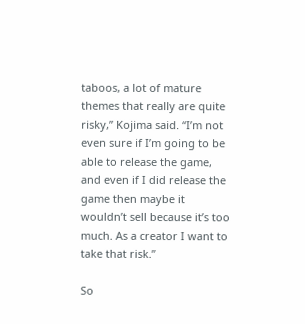taboos, a lot of mature themes that really are quite risky,” Kojima said. “I’m not even sure if I’m going to be able to release the game, and even if I did release the game then maybe it wouldn’t sell because it’s too much. As a creator I want to take that risk.”

So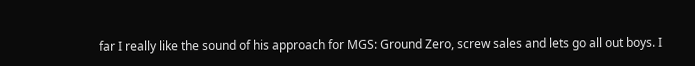far I really like the sound of his approach for MGS: Ground Zero, screw sales and lets go all out boys. I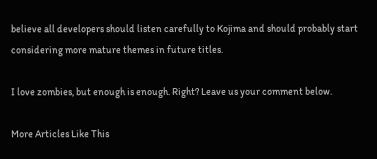believe all developers should listen carefully to Kojima and should probably start considering more mature themes in future titles.

I love zombies, but enough is enough. Right? Leave us your comment below.

More Articles Like This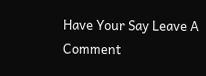Have Your Say Leave A Comment